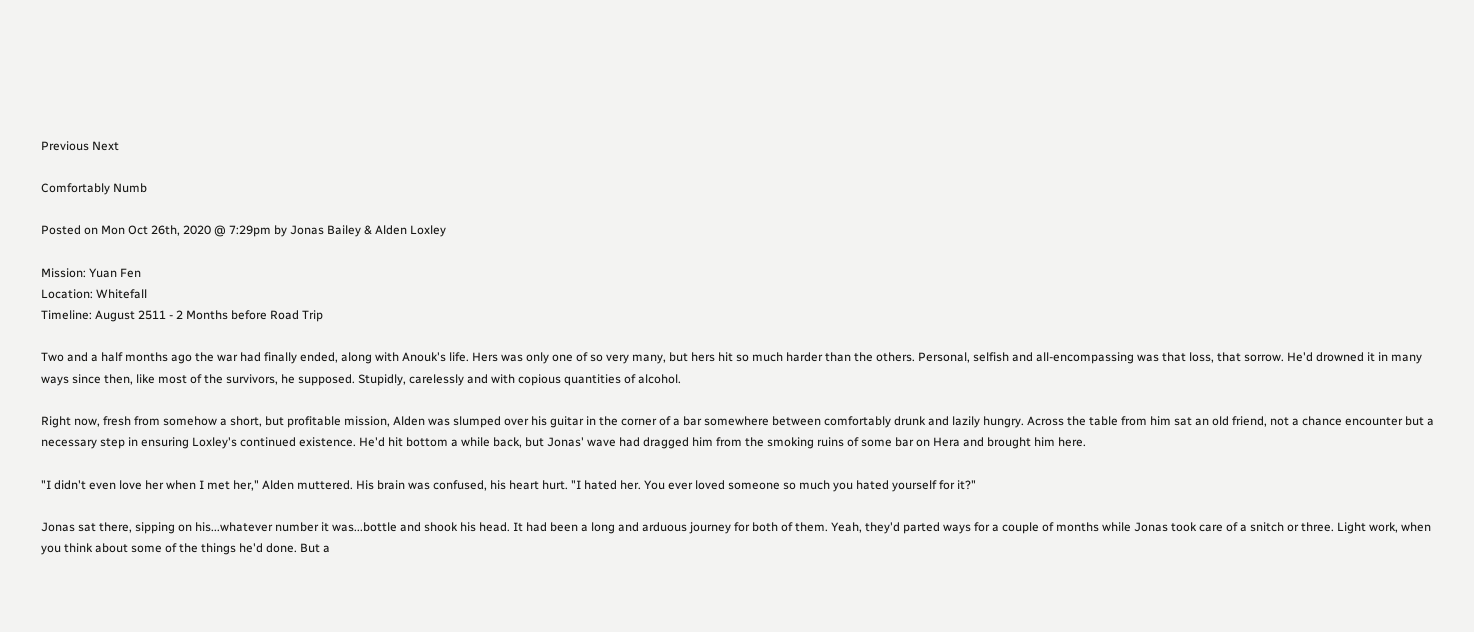Previous Next

Comfortably Numb

Posted on Mon Oct 26th, 2020 @ 7:29pm by Jonas Bailey & Alden Loxley

Mission: Yuan Fen
Location: Whitefall
Timeline: August 2511 - 2 Months before Road Trip

Two and a half months ago the war had finally ended, along with Anouk's life. Hers was only one of so very many, but hers hit so much harder than the others. Personal, selfish and all-encompassing was that loss, that sorrow. He'd drowned it in many ways since then, like most of the survivors, he supposed. Stupidly, carelessly and with copious quantities of alcohol.

Right now, fresh from somehow a short, but profitable mission, Alden was slumped over his guitar in the corner of a bar somewhere between comfortably drunk and lazily hungry. Across the table from him sat an old friend, not a chance encounter but a necessary step in ensuring Loxley's continued existence. He'd hit bottom a while back, but Jonas' wave had dragged him from the smoking ruins of some bar on Hera and brought him here.

"I didn't even love her when I met her," Alden muttered. His brain was confused, his heart hurt. "I hated her. You ever loved someone so much you hated yourself for it?"

Jonas sat there, sipping on his...whatever number it was...bottle and shook his head. It had been a long and arduous journey for both of them. Yeah, they'd parted ways for a couple of months while Jonas took care of a snitch or three. Light work, when you think about some of the things he'd done. But a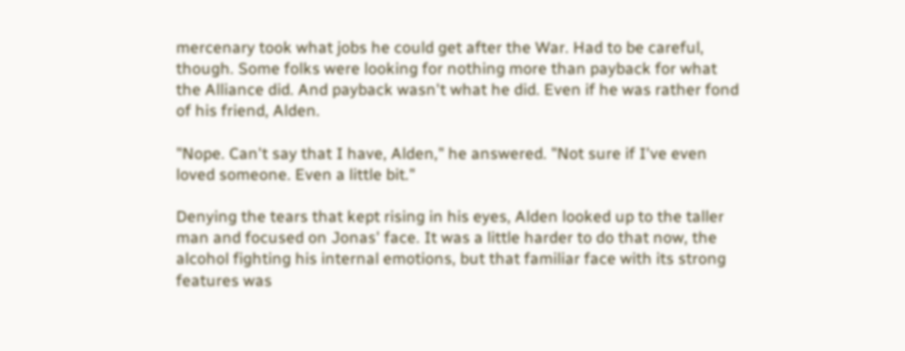mercenary took what jobs he could get after the War. Had to be careful, though. Some folks were looking for nothing more than payback for what the Alliance did. And payback wasn't what he did. Even if he was rather fond of his friend, Alden.

"Nope. Can't say that I have, Alden," he answered. "Not sure if I've even loved someone. Even a little bit."

Denying the tears that kept rising in his eyes, Alden looked up to the taller man and focused on Jonas' face. It was a little harder to do that now, the alcohol fighting his internal emotions, but that familiar face with its strong features was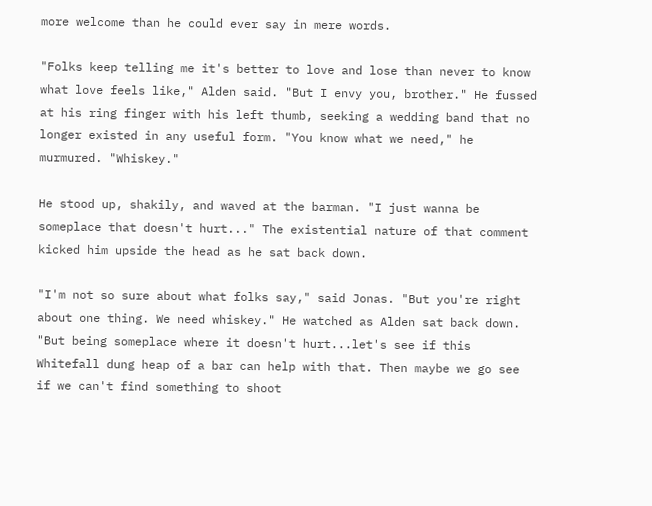more welcome than he could ever say in mere words.

"Folks keep telling me it's better to love and lose than never to know what love feels like," Alden said. "But I envy you, brother." He fussed at his ring finger with his left thumb, seeking a wedding band that no longer existed in any useful form. "You know what we need," he murmured. "Whiskey."

He stood up, shakily, and waved at the barman. "I just wanna be someplace that doesn't hurt..." The existential nature of that comment kicked him upside the head as he sat back down.

"I'm not so sure about what folks say," said Jonas. "But you're right about one thing. We need whiskey." He watched as Alden sat back down. "But being someplace where it doesn't hurt...let's see if this Whitefall dung heap of a bar can help with that. Then maybe we go see if we can't find something to shoot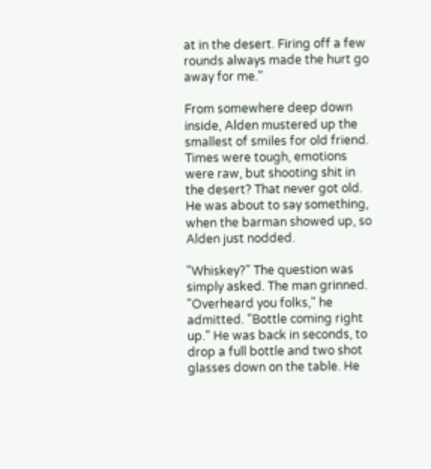at in the desert. Firing off a few rounds always made the hurt go away for me."

From somewhere deep down inside, Alden mustered up the smallest of smiles for old friend. Times were tough, emotions were raw, but shooting shit in the desert? That never got old. He was about to say something, when the barman showed up, so Alden just nodded.

"Whiskey?" The question was simply asked. The man grinned. "Overheard you folks," he admitted. "Bottle coming right up." He was back in seconds, to drop a full bottle and two shot glasses down on the table. He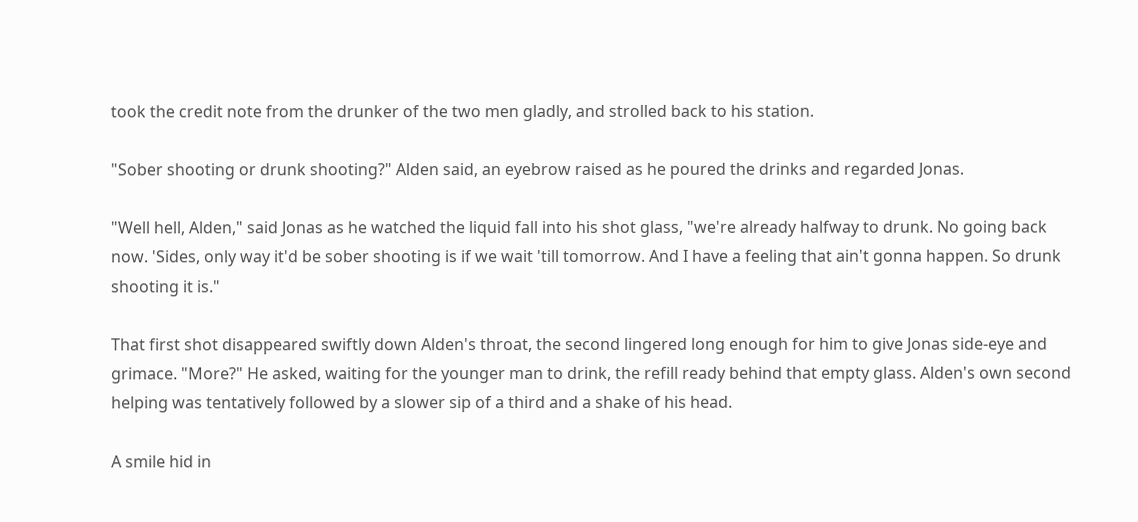took the credit note from the drunker of the two men gladly, and strolled back to his station.

"Sober shooting or drunk shooting?" Alden said, an eyebrow raised as he poured the drinks and regarded Jonas.

"Well hell, Alden," said Jonas as he watched the liquid fall into his shot glass, "we're already halfway to drunk. No going back now. 'Sides, only way it'd be sober shooting is if we wait 'till tomorrow. And I have a feeling that ain't gonna happen. So drunk shooting it is."

That first shot disappeared swiftly down Alden's throat, the second lingered long enough for him to give Jonas side-eye and grimace. "More?" He asked, waiting for the younger man to drink, the refill ready behind that empty glass. Alden's own second helping was tentatively followed by a slower sip of a third and a shake of his head.

A smile hid in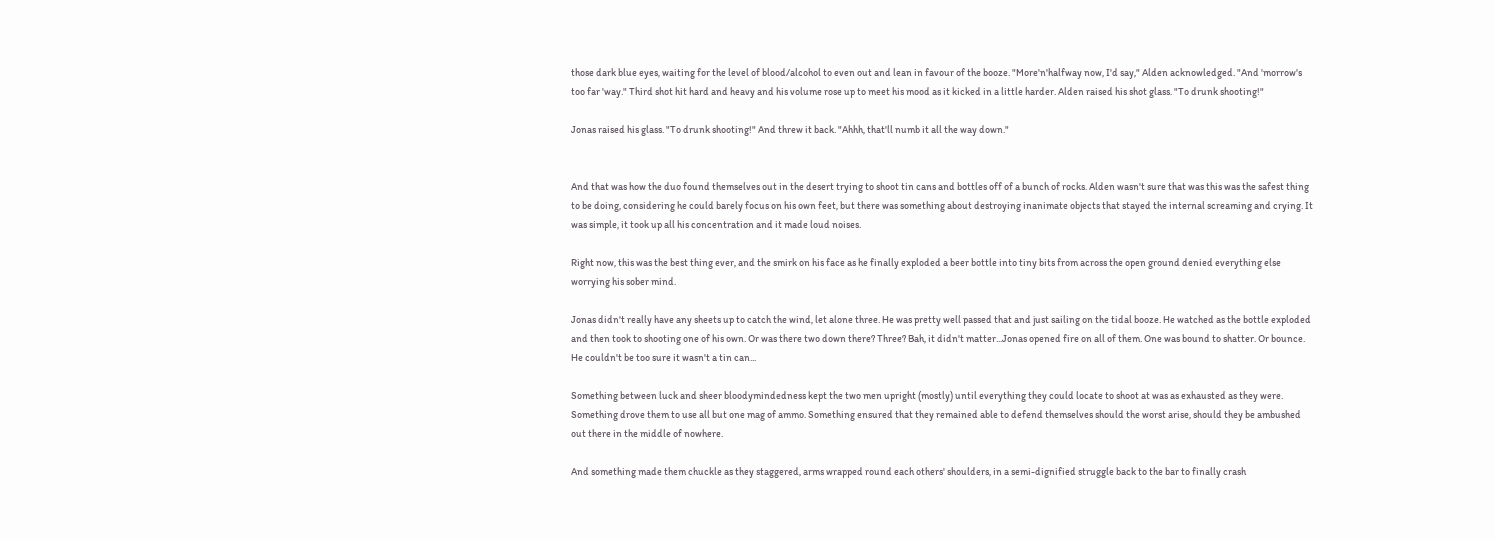those dark blue eyes, waiting for the level of blood/alcohol to even out and lean in favour of the booze. "More'n'halfway now, I'd say," Alden acknowledged. "And 'morrow's too far 'way." Third shot hit hard and heavy and his volume rose up to meet his mood as it kicked in a little harder. Alden raised his shot glass. "To drunk shooting!"

Jonas raised his glass. "To drunk shooting!" And threw it back. "Ahhh, that'll numb it all the way down."


And that was how the duo found themselves out in the desert trying to shoot tin cans and bottles off of a bunch of rocks. Alden wasn't sure that was this was the safest thing to be doing, considering he could barely focus on his own feet, but there was something about destroying inanimate objects that stayed the internal screaming and crying. It was simple, it took up all his concentration and it made loud noises.

Right now, this was the best thing ever, and the smirk on his face as he finally exploded a beer bottle into tiny bits from across the open ground denied everything else worrying his sober mind.

Jonas didn't really have any sheets up to catch the wind, let alone three. He was pretty well passed that and just sailing on the tidal booze. He watched as the bottle exploded and then took to shooting one of his own. Or was there two down there? Three? Bah, it didn't matter...Jonas opened fire on all of them. One was bound to shatter. Or bounce. He couldn't be too sure it wasn't a tin can...

Something between luck and sheer bloodymindedness kept the two men upright (mostly) until everything they could locate to shoot at was as exhausted as they were. Something drove them to use all but one mag of ammo. Something ensured that they remained able to defend themselves should the worst arise, should they be ambushed out there in the middle of nowhere.

And something made them chuckle as they staggered, arms wrapped round each others' shoulders, in a semi-dignified struggle back to the bar to finally crash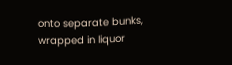onto separate bunks, wrapped in liquor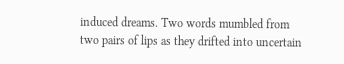induced dreams. Two words mumbled from two pairs of lips as they drifted into uncertain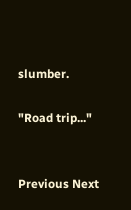slumber.

"Road trip..."


Previous Next